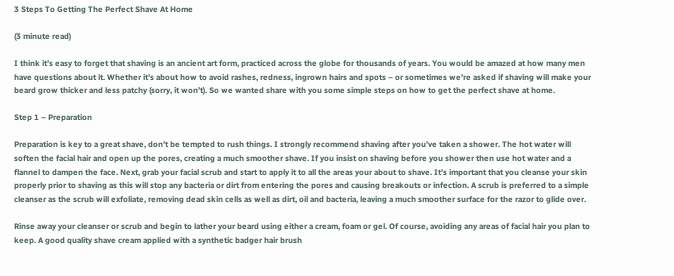3 Steps To Getting The Perfect Shave At Home

(3 minute read)

I think it’s easy to forget that shaving is an ancient art form, practiced across the globe for thousands of years. You would be amazed at how many men have questions about it. Whether it’s about how to avoid rashes, redness, ingrown hairs and spots – or sometimes we’re asked if shaving will make your beard grow thicker and less patchy (sorry, it won’t). So we wanted share with you some simple steps on how to get the perfect shave at home.

Step 1 – Preparation

Preparation is key to a great shave, don’t be tempted to rush things. I strongly recommend shaving after you’ve taken a shower. The hot water will soften the facial hair and open up the pores, creating a much smoother shave. If you insist on shaving before you shower then use hot water and a flannel to dampen the face. Next, grab your facial scrub and start to apply it to all the areas your about to shave. It’s important that you cleanse your skin properly prior to shaving as this will stop any bacteria or dirt from entering the pores and causing breakouts or infection. A scrub is preferred to a simple cleanser as the scrub will exfoliate, removing dead skin cells as well as dirt, oil and bacteria, leaving a much smoother surface for the razor to glide over.

Rinse away your cleanser or scrub and begin to lather your beard using either a cream, foam or gel. Of course, avoiding any areas of facial hair you plan to keep. A good quality shave cream applied with a synthetic badger hair brush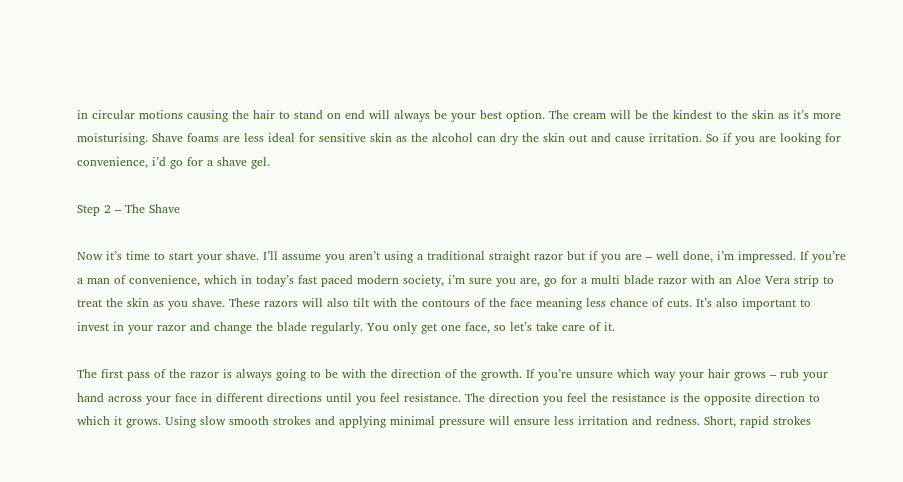in circular motions causing the hair to stand on end will always be your best option. The cream will be the kindest to the skin as it’s more moisturising. Shave foams are less ideal for sensitive skin as the alcohol can dry the skin out and cause irritation. So if you are looking for convenience, i’d go for a shave gel.

Step 2 – The Shave

Now it’s time to start your shave. I’ll assume you aren’t using a traditional straight razor but if you are – well done, i’m impressed. If you’re a man of convenience, which in today’s fast paced modern society, i’m sure you are, go for a multi blade razor with an Aloe Vera strip to treat the skin as you shave. These razors will also tilt with the contours of the face meaning less chance of cuts. It’s also important to invest in your razor and change the blade regularly. You only get one face, so let’s take care of it.

The first pass of the razor is always going to be with the direction of the growth. If you’re unsure which way your hair grows – rub your hand across your face in different directions until you feel resistance. The direction you feel the resistance is the opposite direction to which it grows. Using slow smooth strokes and applying minimal pressure will ensure less irritation and redness. Short, rapid strokes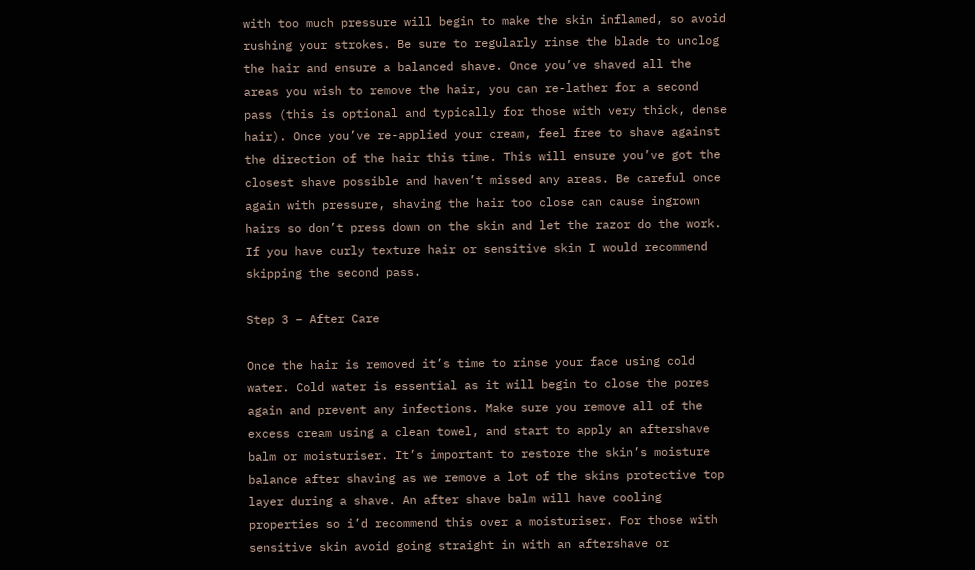with too much pressure will begin to make the skin inflamed, so avoid rushing your strokes. Be sure to regularly rinse the blade to unclog the hair and ensure a balanced shave. Once you’ve shaved all the areas you wish to remove the hair, you can re-lather for a second pass (this is optional and typically for those with very thick, dense hair). Once you’ve re-applied your cream, feel free to shave against the direction of the hair this time. This will ensure you’ve got the closest shave possible and haven’t missed any areas. Be careful once again with pressure, shaving the hair too close can cause ingrown hairs so don’t press down on the skin and let the razor do the work. If you have curly texture hair or sensitive skin I would recommend skipping the second pass.

Step 3 – After Care

Once the hair is removed it’s time to rinse your face using cold water. Cold water is essential as it will begin to close the pores again and prevent any infections. Make sure you remove all of the excess cream using a clean towel, and start to apply an aftershave balm or moisturiser. It’s important to restore the skin’s moisture balance after shaving as we remove a lot of the skins protective top layer during a shave. An after shave balm will have cooling properties so i’d recommend this over a moisturiser. For those with sensitive skin avoid going straight in with an aftershave or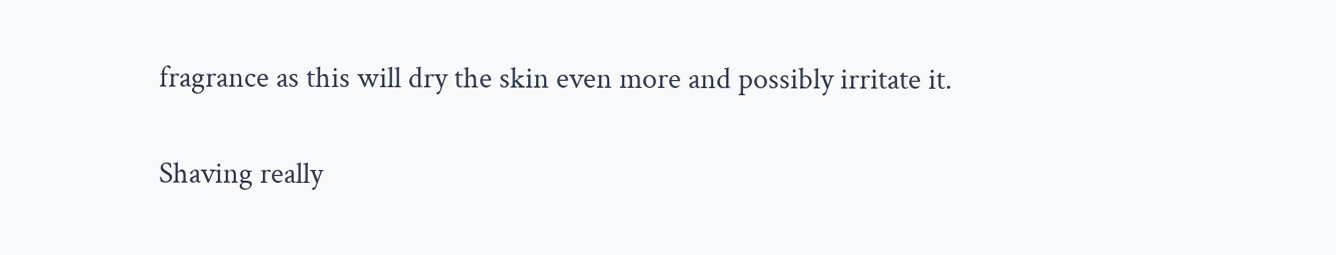fragrance as this will dry the skin even more and possibly irritate it.

Shaving really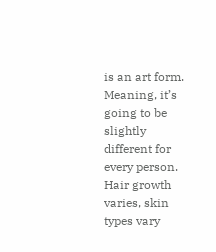is an art form. Meaning, it’s going to be slightly different for every person. Hair growth varies, skin types vary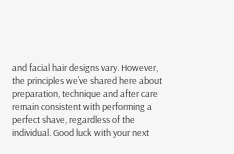and facial hair designs vary. However, the principles we’ve shared here about preparation, technique and after care remain consistent with performing a perfect shave, regardless of the individual. Good luck with your next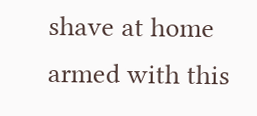shave at home armed with this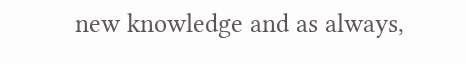new knowledge and as always,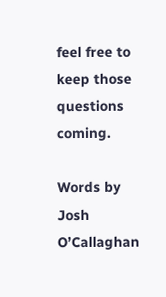feel free to keep those questions coming.

Words by Josh O’Callaghan